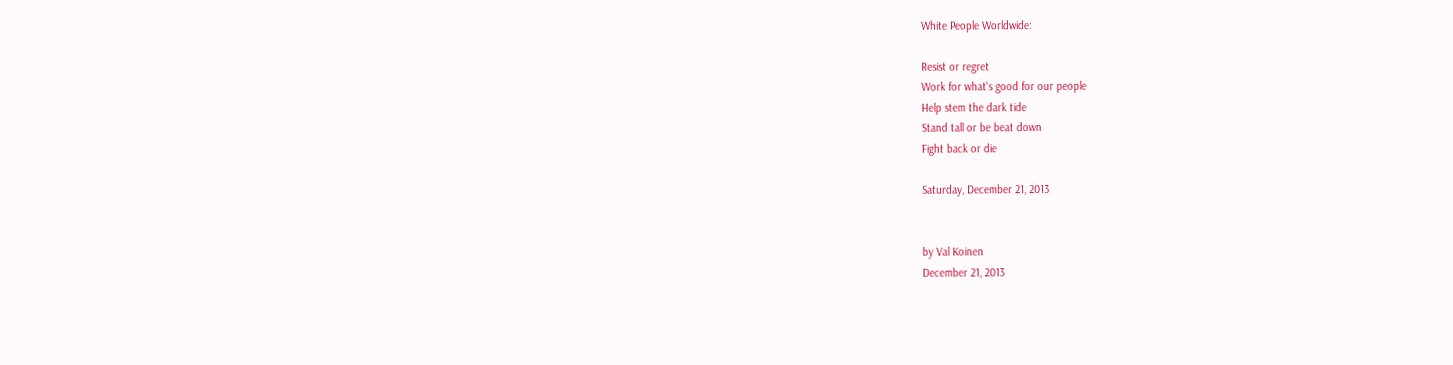White People Worldwide:

Resist or regret
Work for what's good for our people
Help stem the dark tide
Stand tall or be beat down
Fight back or die

Saturday, December 21, 2013


by Val Koinen
December 21, 2013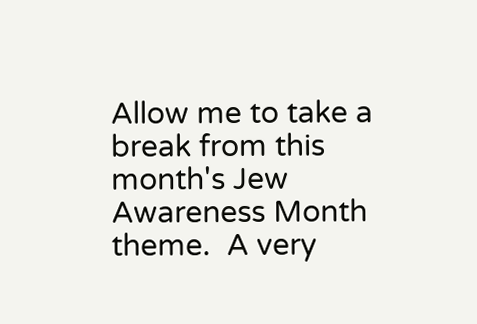Allow me to take a break from this month's Jew Awareness Month theme.  A very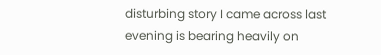disturbing story I came across last evening is bearing heavily on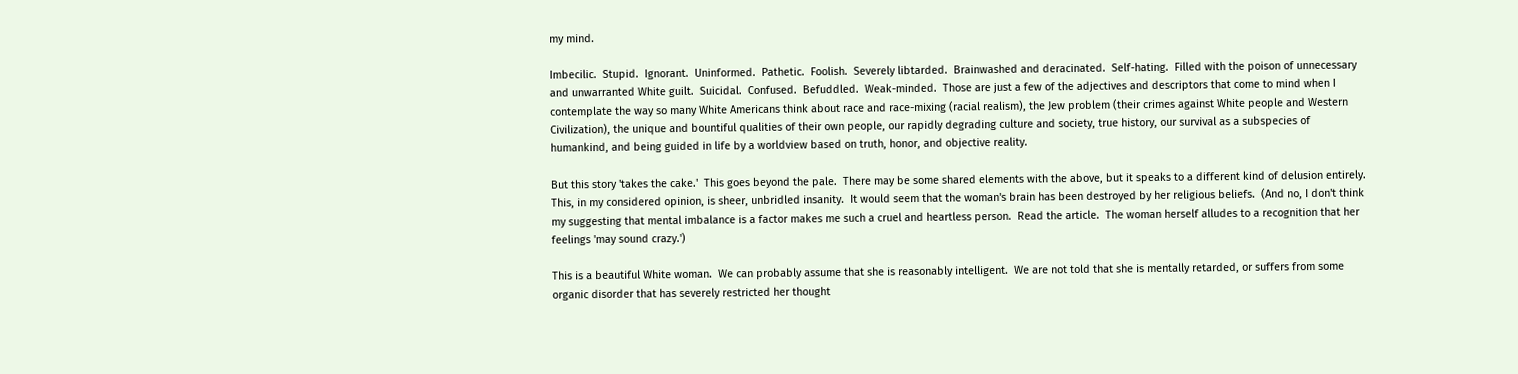my mind.

Imbecilic.  Stupid.  Ignorant.  Uninformed.  Pathetic.  Foolish.  Severely libtarded.  Brainwashed and deracinated.  Self-hating.  Filled with the poison of unnecessary and unwarranted White guilt.  Suicidal.  Confused.  Befuddled.  Weak-minded.  Those are just a few of the adjectives and descriptors that come to mind when I contemplate the way so many White Americans think about race and race-mixing (racial realism), the Jew problem (their crimes against White people and Western Civilization), the unique and bountiful qualities of their own people, our rapidly degrading culture and society, true history, our survival as a subspecies of humankind, and being guided in life by a worldview based on truth, honor, and objective reality.

But this story 'takes the cake.'  This goes beyond the pale.  There may be some shared elements with the above, but it speaks to a different kind of delusion entirely.  This, in my considered opinion, is sheer, unbridled insanity.  It would seem that the woman's brain has been destroyed by her religious beliefs.  (And no, I don't think my suggesting that mental imbalance is a factor makes me such a cruel and heartless person.  Read the article.  The woman herself alludes to a recognition that her feelings 'may sound crazy.')

This is a beautiful White woman.  We can probably assume that she is reasonably intelligent.  We are not told that she is mentally retarded, or suffers from some organic disorder that has severely restricted her thought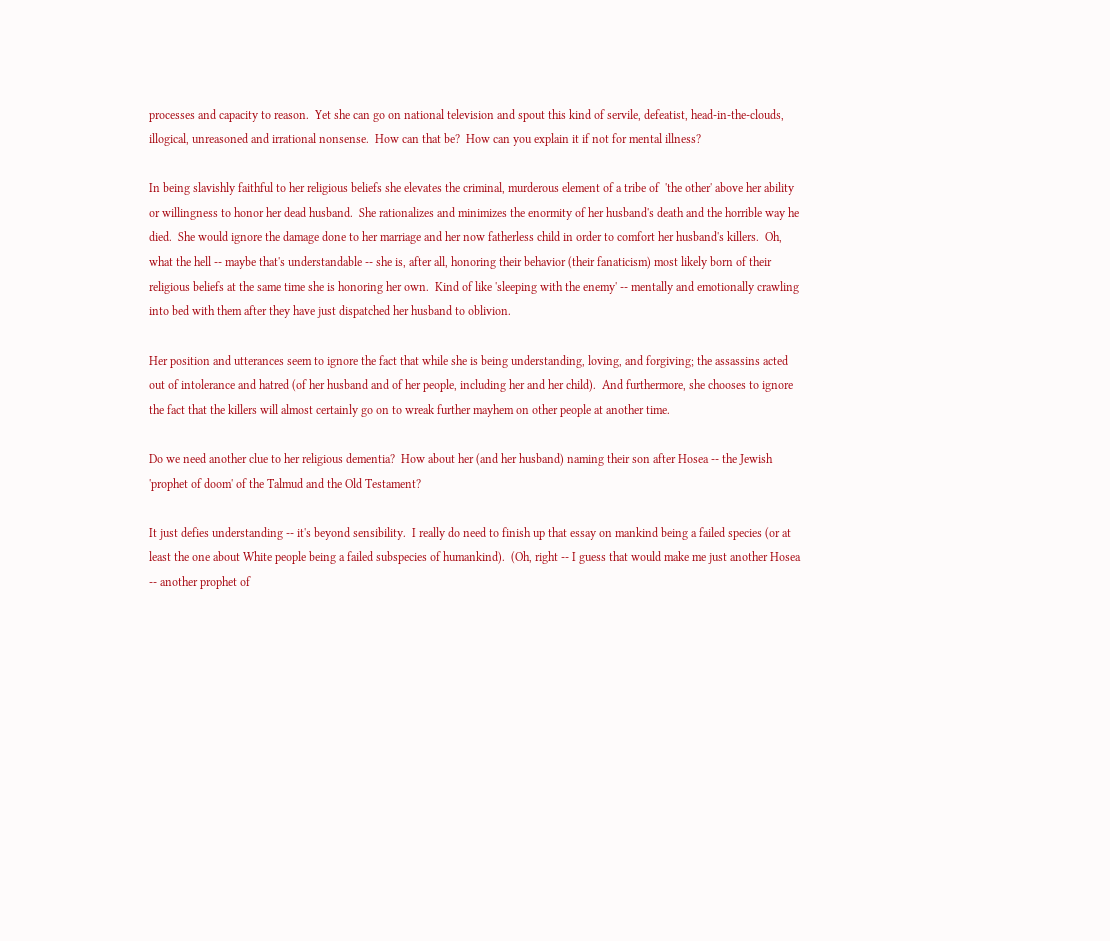processes and capacity to reason.  Yet she can go on national television and spout this kind of servile, defeatist, head-in-the-clouds, illogical, unreasoned and irrational nonsense.  How can that be?  How can you explain it if not for mental illness?

In being slavishly faithful to her religious beliefs she elevates the criminal, murderous element of a tribe of  'the other' above her ability or willingness to honor her dead husband.  She rationalizes and minimizes the enormity of her husband's death and the horrible way he died.  She would ignore the damage done to her marriage and her now fatherless child in order to comfort her husband's killers.  Oh, what the hell -- maybe that's understandable -- she is, after all, honoring their behavior (their fanaticism) most likely born of their religious beliefs at the same time she is honoring her own.  Kind of like 'sleeping with the enemy' -- mentally and emotionally crawling into bed with them after they have just dispatched her husband to oblivion.

Her position and utterances seem to ignore the fact that while she is being understanding, loving, and forgiving; the assassins acted out of intolerance and hatred (of her husband and of her people, including her and her child).  And furthermore, she chooses to ignore the fact that the killers will almost certainly go on to wreak further mayhem on other people at another time.

Do we need another clue to her religious dementia?  How about her (and her husband) naming their son after Hosea -- the Jewish 'prophet of doom' of the Talmud and the Old Testament?

It just defies understanding -- it's beyond sensibility.  I really do need to finish up that essay on mankind being a failed species (or at least the one about White people being a failed subspecies of humankind).  (Oh, right -- I guess that would make me just another Hosea -- another prophet of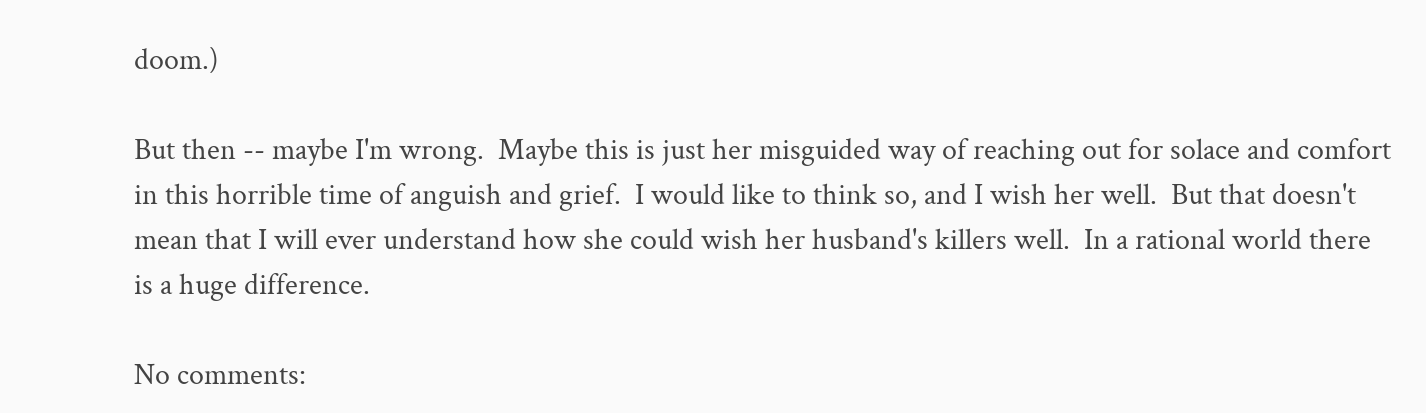doom.)

But then -- maybe I'm wrong.  Maybe this is just her misguided way of reaching out for solace and comfort in this horrible time of anguish and grief.  I would like to think so, and I wish her well.  But that doesn't mean that I will ever understand how she could wish her husband's killers well.  In a rational world there is a huge difference.

No comments: